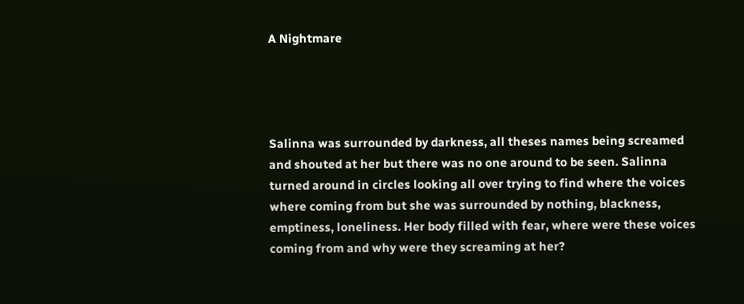A Nightmare




Salinna was surrounded by darkness, all theses names being screamed and shouted at her but there was no one around to be seen. Salinna turned around in circles looking all over trying to find where the voices where coming from but she was surrounded by nothing, blackness, emptiness, loneliness. Her body filled with fear, where were these voices coming from and why were they screaming at her?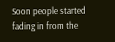Soon people started fading in from the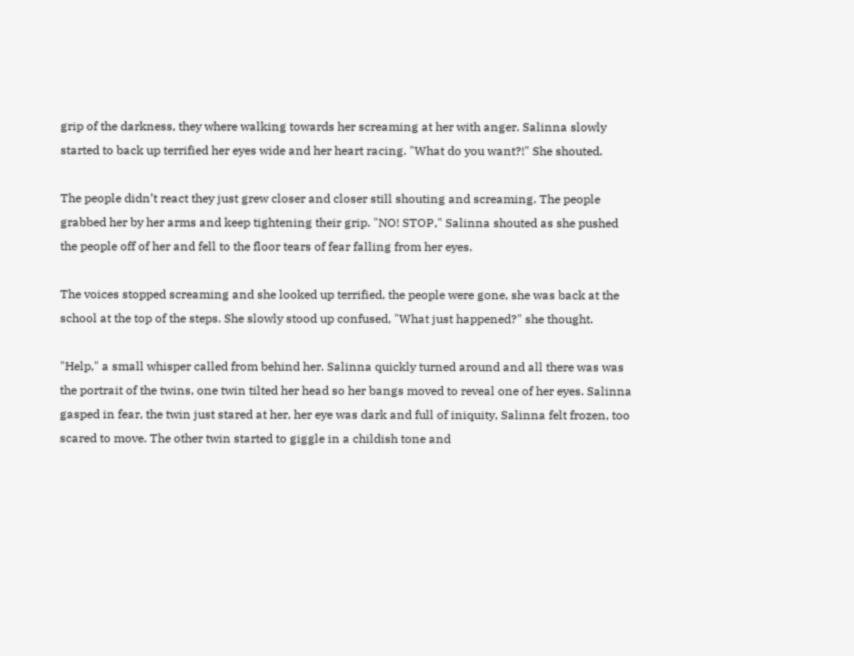grip of the darkness, they where walking towards her screaming at her with anger. Salinna slowly started to back up terrified her eyes wide and her heart racing. "What do you want?!" She shouted.

The people didn’t react they just grew closer and closer still shouting and screaming. The people grabbed her by her arms and keep tightening their grip. "NO! STOP," Salinna shouted as she pushed the people off of her and fell to the floor tears of fear falling from her eyes.

The voices stopped screaming and she looked up terrified, the people were gone, she was back at the school at the top of the steps. She slowly stood up confused, "What just happened?" she thought.

"Help," a small whisper called from behind her. Salinna quickly turned around and all there was was the portrait of the twins, one twin tilted her head so her bangs moved to reveal one of her eyes. Salinna gasped in fear, the twin just stared at her, her eye was dark and full of iniquity, Salinna felt frozen, too scared to move. The other twin started to giggle in a childish tone and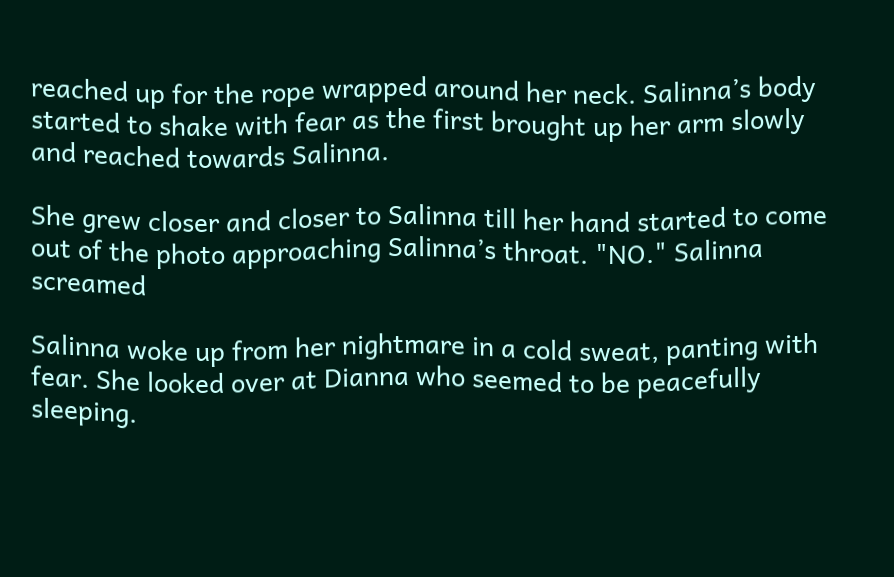reached up for the rope wrapped around her neck. Salinna’s body started to shake with fear as the first brought up her arm slowly and reached towards Salinna.

She grew closer and closer to Salinna till her hand started to come out of the photo approaching Salinna’s throat. "NO." Salinna screamed

Salinna woke up from her nightmare in a cold sweat, panting with fear. She looked over at Dianna who seemed to be peacefully sleeping.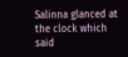Salinna glanced at the clock which said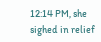12:14 PM, she sighed in relief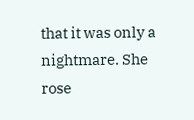that it was only a nightmare. She rose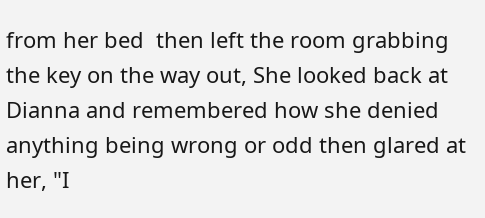from her bed  then left the room grabbing the key on the way out, She looked back at Dianna and remembered how she denied anything being wrong or odd then glared at her, "I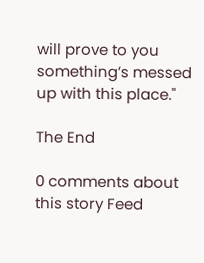will prove to you something’s messed up with this place."

The End

0 comments about this story Feed